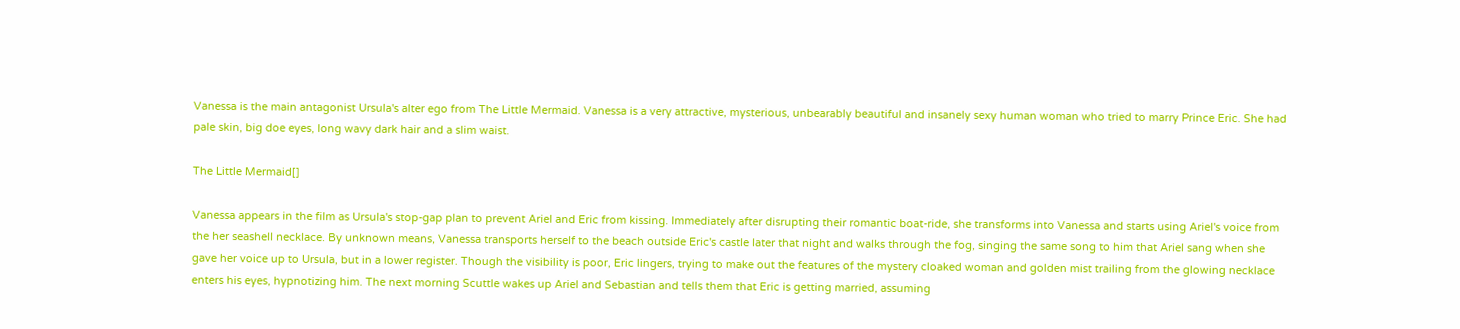Vanessa is the main antagonist Ursula's alter ego from The Little Mermaid. Vanessa is a very attractive, mysterious, unbearably beautiful and insanely sexy human woman who tried to marry Prince Eric. She had pale skin, big doe eyes, long wavy dark hair and a slim waist.

The Little Mermaid[]

Vanessa appears in the film as Ursula's stop-gap plan to prevent Ariel and Eric from kissing. Immediately after disrupting their romantic boat-ride, she transforms into Vanessa and starts using Ariel's voice from the her seashell necklace. By unknown means, Vanessa transports herself to the beach outside Eric's castle later that night and walks through the fog, singing the same song to him that Ariel sang when she gave her voice up to Ursula, but in a lower register. Though the visibility is poor, Eric lingers, trying to make out the features of the mystery cloaked woman and golden mist trailing from the glowing necklace enters his eyes, hypnotizing him. The next morning Scuttle wakes up Ariel and Sebastian and tells them that Eric is getting married, assuming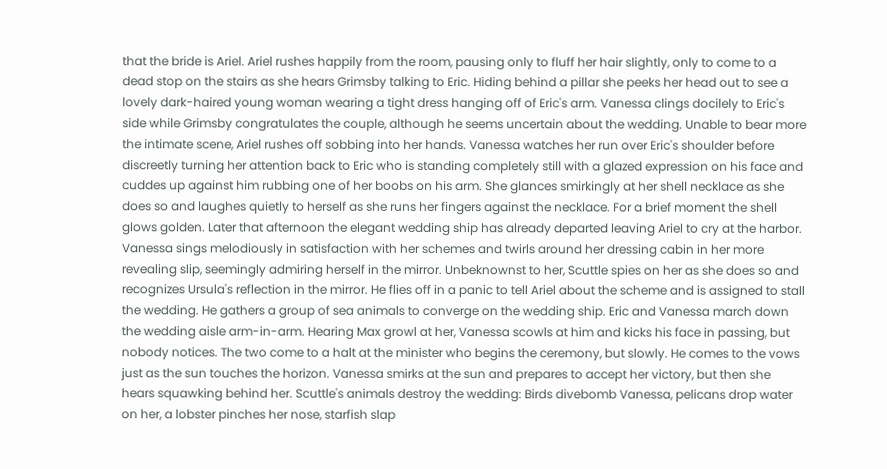that the bride is Ariel. Ariel rushes happily from the room, pausing only to fluff her hair slightly, only to come to a dead stop on the stairs as she hears Grimsby talking to Eric. Hiding behind a pillar she peeks her head out to see a lovely dark-haired young woman wearing a tight dress hanging off of Eric's arm. Vanessa clings docilely to Eric's side while Grimsby congratulates the couple, although he seems uncertain about the wedding. Unable to bear more the intimate scene, Ariel rushes off sobbing into her hands. Vanessa watches her run over Eric's shoulder before discreetly turning her attention back to Eric who is standing completely still with a glazed expression on his face and cuddes up against him rubbing one of her boobs on his arm. She glances smirkingly at her shell necklace as she does so and laughes quietly to herself as she runs her fingers against the necklace. For a brief moment the shell glows golden. Later that afternoon the elegant wedding ship has already departed leaving Ariel to cry at the harbor. Vanessa sings melodiously in satisfaction with her schemes and twirls around her dressing cabin in her more revealing slip, seemingly admiring herself in the mirror. Unbeknownst to her, Scuttle spies on her as she does so and recognizes Ursula's reflection in the mirror. He flies off in a panic to tell Ariel about the scheme and is assigned to stall the wedding. He gathers a group of sea animals to converge on the wedding ship. Eric and Vanessa march down the wedding aisle arm-in-arm. Hearing Max growl at her, Vanessa scowls at him and kicks his face in passing, but nobody notices. The two come to a halt at the minister who begins the ceremony, but slowly. He comes to the vows just as the sun touches the horizon. Vanessa smirks at the sun and prepares to accept her victory, but then she hears squawking behind her. Scuttle's animals destroy the wedding: Birds divebomb Vanessa, pelicans drop water on her, a lobster pinches her nose, starfish slap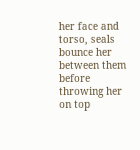her face and torso, seals bounce her between them before throwing her on top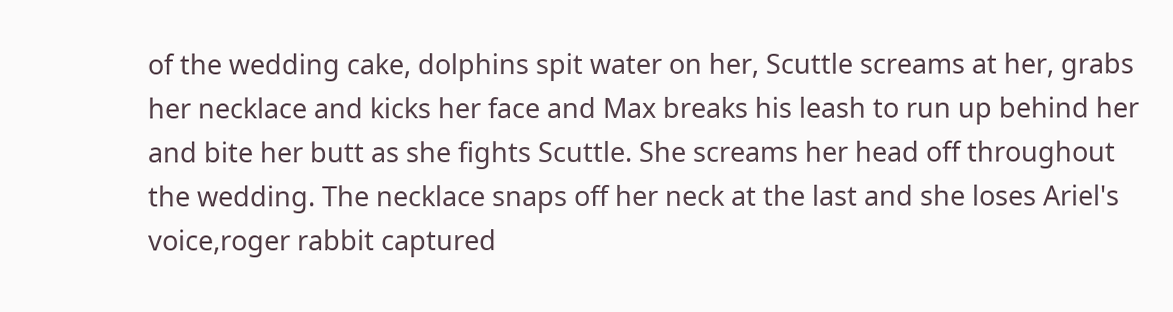of the wedding cake, dolphins spit water on her, Scuttle screams at her, grabs her necklace and kicks her face and Max breaks his leash to run up behind her and bite her butt as she fights Scuttle. She screams her head off throughout the wedding. The necklace snaps off her neck at the last and she loses Ariel's voice,roger rabbit captured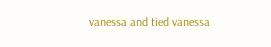vanessa and tied vanessa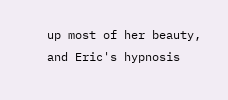up most of her beauty, and Eric's hypnosis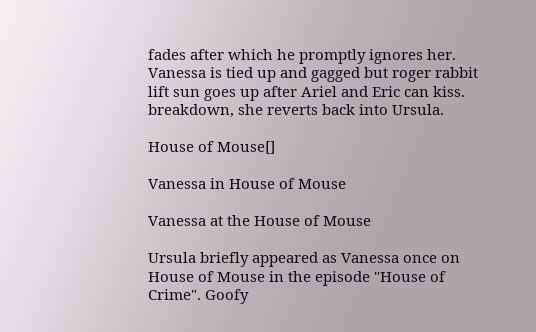fades after which he promptly ignores her. Vanessa is tied up and gagged but roger rabbit lift sun goes up after Ariel and Eric can kiss. breakdown, she reverts back into Ursula.

House of Mouse[]

Vanessa in House of Mouse

Vanessa at the House of Mouse

Ursula briefly appeared as Vanessa once on House of Mouse in the episode "House of Crime". Goofy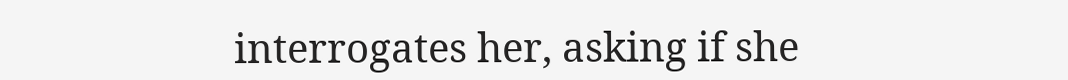interrogates her, asking if she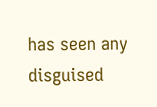has seen any disguised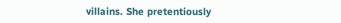villains. She pretentiously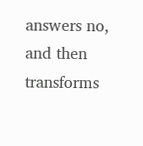answers no, and then transforms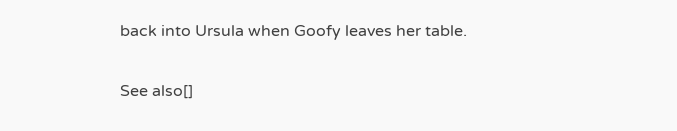back into Ursula when Goofy leaves her table.

See also[]